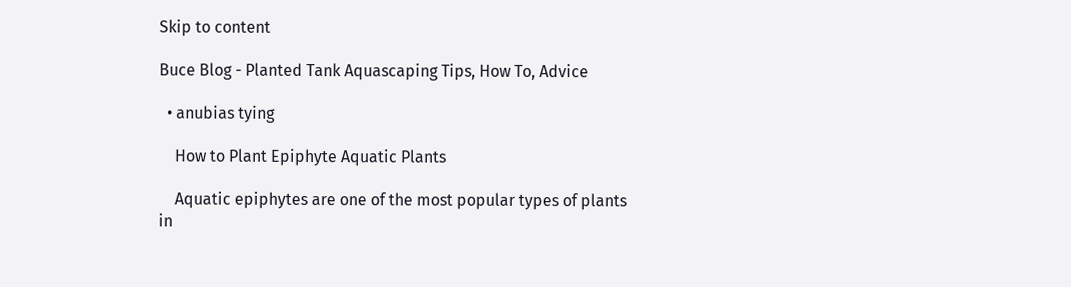Skip to content

Buce Blog - Planted Tank Aquascaping Tips, How To, Advice

  • anubias tying

    How to Plant Epiphyte Aquatic Plants

    Aquatic epiphytes are one of the most popular types of plants in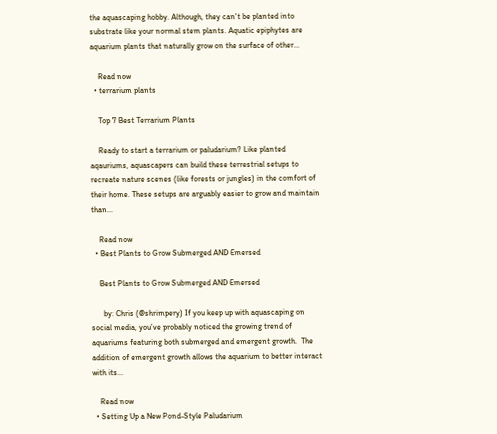the aquascaping hobby. Although, they can't be planted into substrate like your normal stem plants. Aquatic epiphytes are aquarium plants that naturally grow on the surface of other...

    Read now
  • terrarium plants

    Top 7 Best Terrarium Plants

    Ready to start a terrarium or paludarium? Like planted aqauriums, aquascapers can build these terrestrial setups to recreate nature scenes (like forests or jungles) in the comfort of their home. These setups are arguably easier to grow and maintain than...

    Read now
  • Best Plants to Grow Submerged AND Emersed

    Best Plants to Grow Submerged AND Emersed

      by: Chris (@shrimpery) If you keep up with aquascaping on social media, you’ve probably noticed the growing trend of aquariums featuring both submerged and emergent growth.  The addition of emergent growth allows the aquarium to better interact with its...

    Read now
  • Setting Up a New Pond-Style Paludarium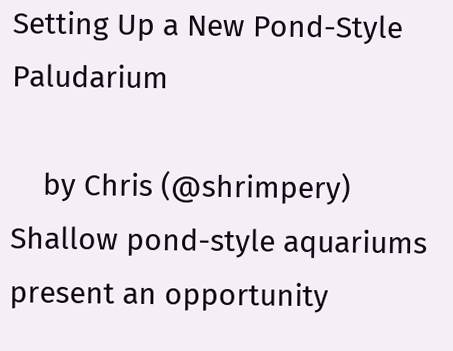Setting Up a New Pond-Style Paludarium

    by Chris (@shrimpery)   Shallow pond-style aquariums present an opportunity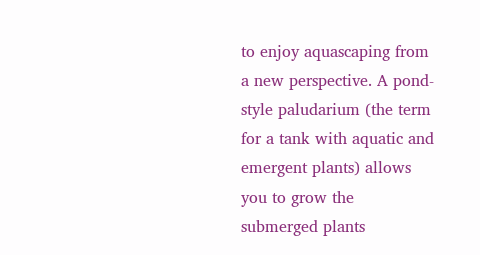to enjoy aquascaping from a new perspective. A pond-style paludarium (the term for a tank with aquatic and emergent plants) allows you to grow the submerged plants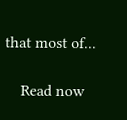that most of...

    Read now